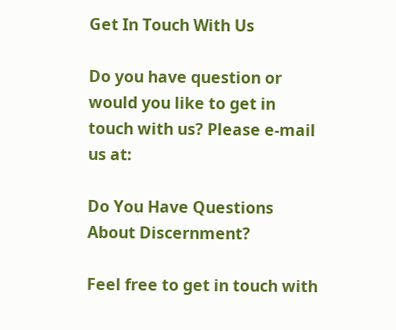Get In Touch With Us

Do you have question or would you like to get in touch with us? Please e-mail us at:

Do You Have Questions About Discernment?

Feel free to get in touch with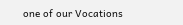one of our Vocations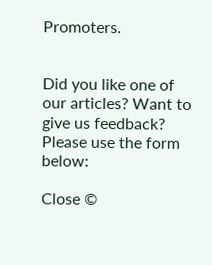Promoters.


Did you like one of our articles? Want to give us feedback? Please use the form below:

Close ©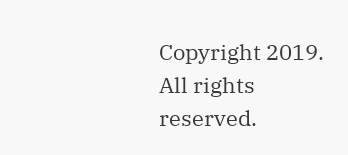Copyright 2019. All rights reserved.